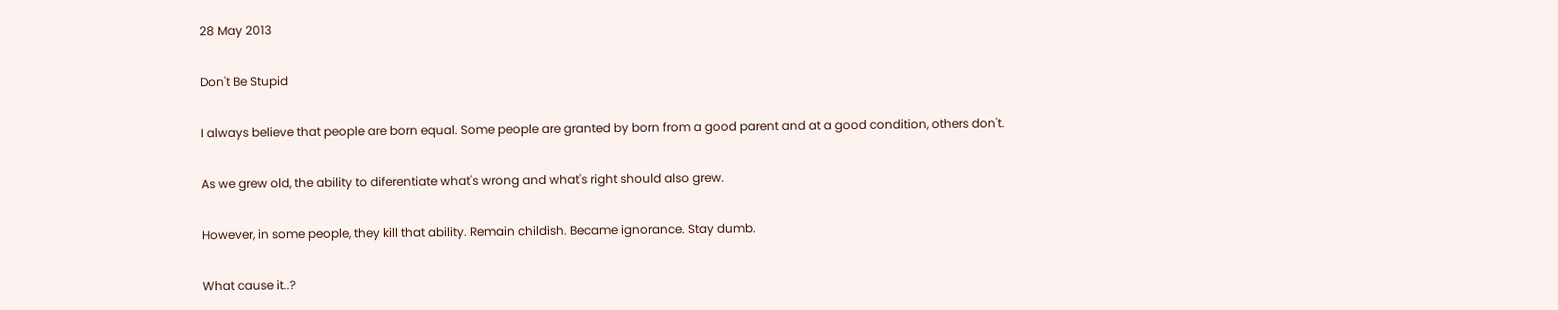28 May 2013

Don't Be Stupid

I always believe that people are born equal. Some people are granted by born from a good parent and at a good condition, others don't.

As we grew old, the ability to diferentiate what's wrong and what's right should also grew.

However, in some people, they kill that ability. Remain childish. Became ignorance. Stay dumb.

What cause it..?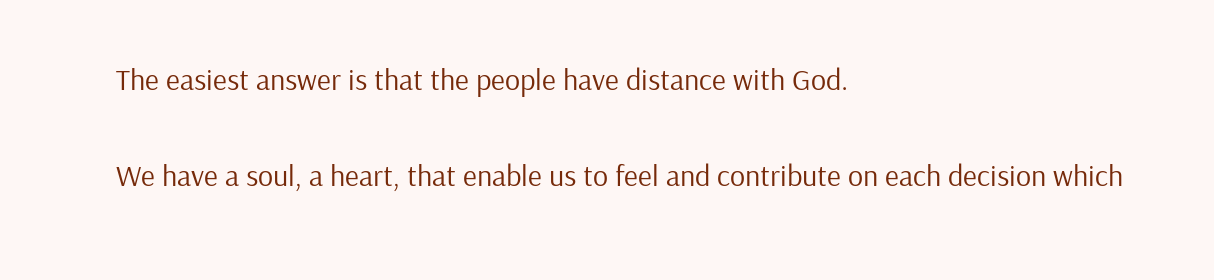The easiest answer is that the people have distance with God.

We have a soul, a heart, that enable us to feel and contribute on each decision which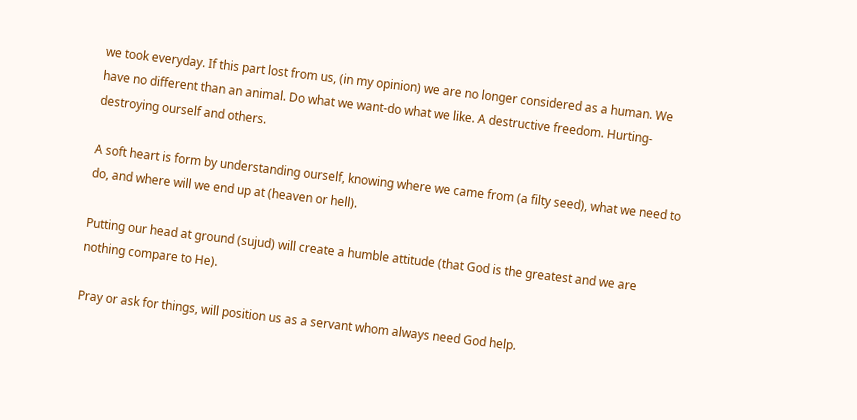we took everyday. If this part lost from us, (in my opinion) we are no longer considered as a human. We have no different than an animal. Do what we want-do what we like. A destructive freedom. Hurting-destroying ourself and others.

A soft heart is form by understanding ourself, knowing where we came from (a filty seed), what we need to do, and where will we end up at (heaven or hell).

Putting our head at ground (sujud) will create a humble attitude (that God is the greatest and we are nothing compare to He).

Pray or ask for things, will position us as a servant whom always need God help.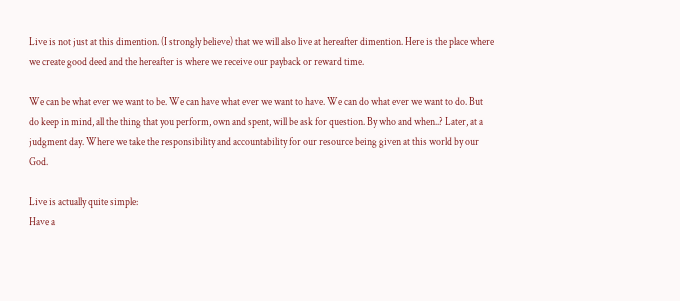Live is not just at this dimention. (I strongly believe) that we will also live at hereafter dimention. Here is the place where we create good deed and the hereafter is where we receive our payback or reward time.

We can be what ever we want to be. We can have what ever we want to have. We can do what ever we want to do. But do keep in mind, all the thing that you perform, own and spent, will be ask for question. By who and when..? Later, at a judgment day. Where we take the responsibility and accountability for our resource being given at this world by our God.

Live is actually quite simple:
Have a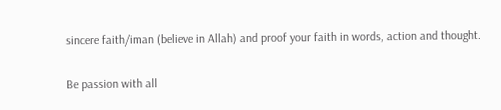sincere faith/iman (believe in Allah) and proof your faith in words, action and thought.

Be passion with all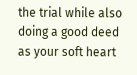the trial while also doing a good deed as your soft heart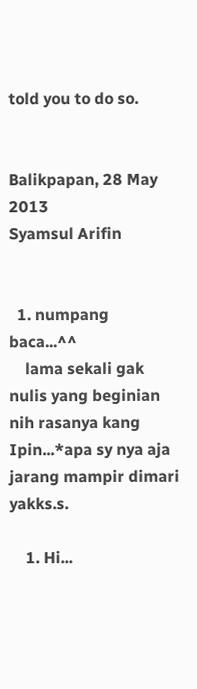told you to do so.


Balikpapan, 28 May 2013
Syamsul Arifin


  1. numpang baca...^^
    lama sekali gak nulis yang beginian nih rasanya kang Ipin...*apa sy nya aja jarang mampir dimari yakks.s.

    1. Hi...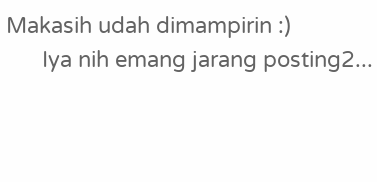Makasih udah dimampirin :)
      Iya nih emang jarang posting2...